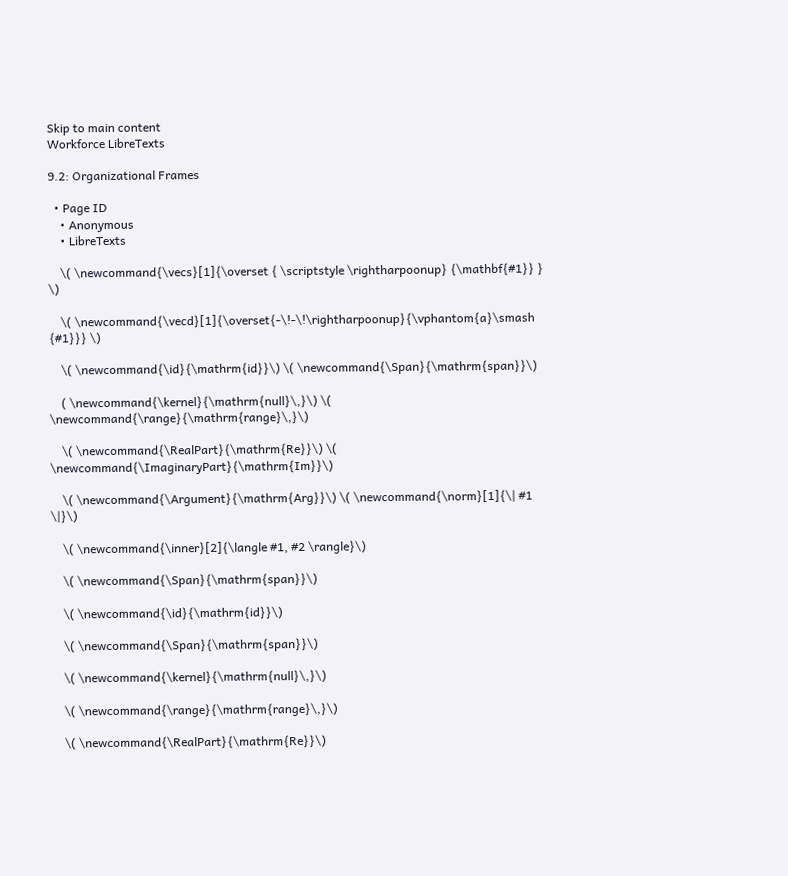Skip to main content
Workforce LibreTexts

9.2: Organizational Frames

  • Page ID
    • Anonymous
    • LibreTexts

    \( \newcommand{\vecs}[1]{\overset { \scriptstyle \rightharpoonup} {\mathbf{#1}} } \)

    \( \newcommand{\vecd}[1]{\overset{-\!-\!\rightharpoonup}{\vphantom{a}\smash {#1}}} \)

    \( \newcommand{\id}{\mathrm{id}}\) \( \newcommand{\Span}{\mathrm{span}}\)

    ( \newcommand{\kernel}{\mathrm{null}\,}\) \( \newcommand{\range}{\mathrm{range}\,}\)

    \( \newcommand{\RealPart}{\mathrm{Re}}\) \( \newcommand{\ImaginaryPart}{\mathrm{Im}}\)

    \( \newcommand{\Argument}{\mathrm{Arg}}\) \( \newcommand{\norm}[1]{\| #1 \|}\)

    \( \newcommand{\inner}[2]{\langle #1, #2 \rangle}\)

    \( \newcommand{\Span}{\mathrm{span}}\)

    \( \newcommand{\id}{\mathrm{id}}\)

    \( \newcommand{\Span}{\mathrm{span}}\)

    \( \newcommand{\kernel}{\mathrm{null}\,}\)

    \( \newcommand{\range}{\mathrm{range}\,}\)

    \( \newcommand{\RealPart}{\mathrm{Re}}\)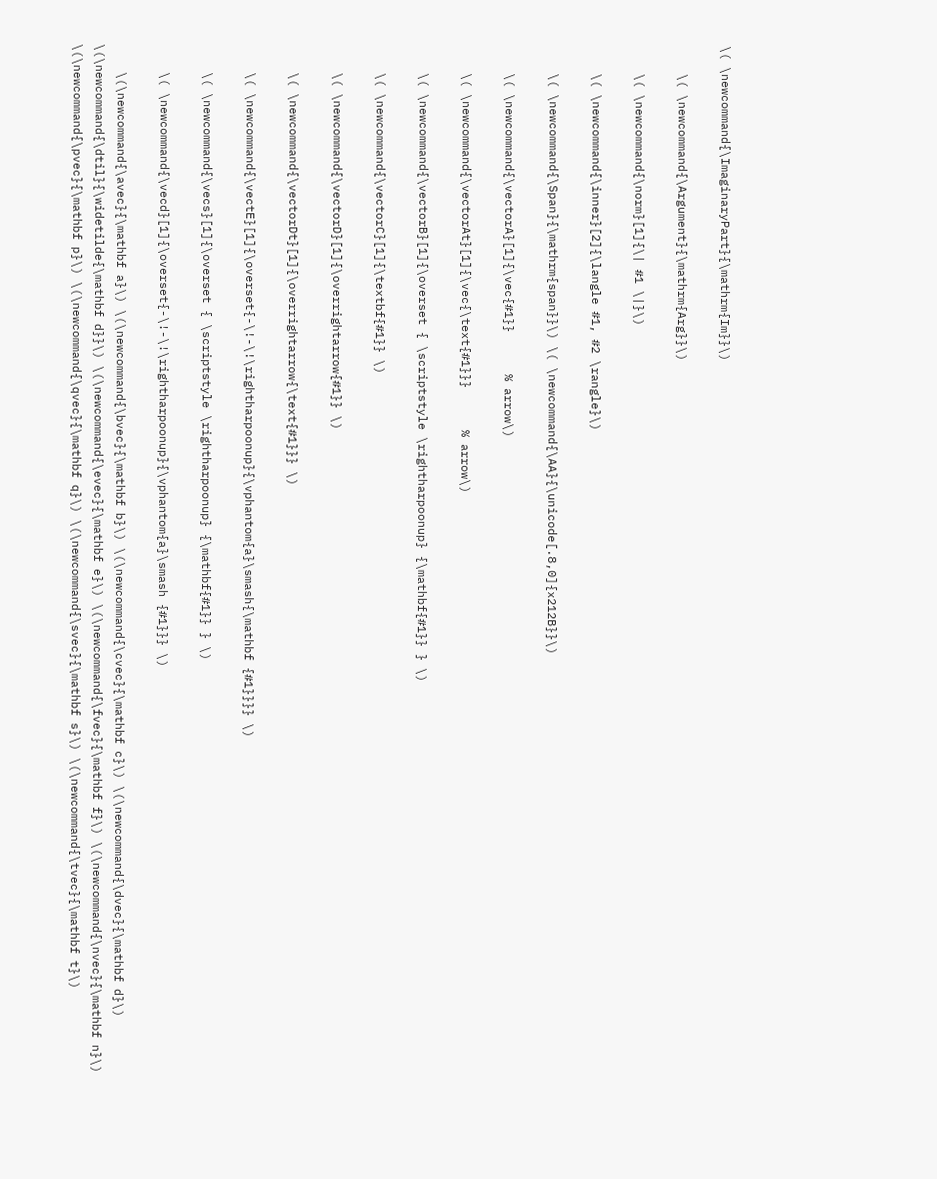\( \newcommand{\ImaginaryPart}{\mathrm{Im}}\)

    \( \newcommand{\Argument}{\mathrm{Arg}}\)

    \( \newcommand{\norm}[1]{\| #1 \|}\)

    \( \newcommand{\inner}[2]{\langle #1, #2 \rangle}\)

    \( \newcommand{\Span}{\mathrm{span}}\) \( \newcommand{\AA}{\unicode[.8,0]{x212B}}\)

    \( \newcommand{\vectorA}[1]{\vec{#1}}      % arrow\)

    \( \newcommand{\vectorAt}[1]{\vec{\text{#1}}}      % arrow\)

    \( \newcommand{\vectorB}[1]{\overset { \scriptstyle \rightharpoonup} {\mathbf{#1}} } \)

    \( \newcommand{\vectorC}[1]{\textbf{#1}} \)

    \( \newcommand{\vectorD}[1]{\overrightarrow{#1}} \)

    \( \newcommand{\vectorDt}[1]{\overrightarrow{\text{#1}}} \)

    \( \newcommand{\vectE}[1]{\overset{-\!-\!\rightharpoonup}{\vphantom{a}\smash{\mathbf {#1}}}} \)

    \( \newcommand{\vecs}[1]{\overset { \scriptstyle \rightharpoonup} {\mathbf{#1}} } \)

    \( \newcommand{\vecd}[1]{\overset{-\!-\!\rightharpoonup}{\vphantom{a}\smash {#1}}} \)

    \(\newcommand{\avec}{\mathbf a}\) \(\newcommand{\bvec}{\mathbf b}\) \(\newcommand{\cvec}{\mathbf c}\) \(\newcommand{\dvec}{\mathbf d}\) \(\newcommand{\dtil}{\widetilde{\mathbf d}}\) \(\newcommand{\evec}{\mathbf e}\) \(\newcommand{\fvec}{\mathbf f}\) \(\newcommand{\nvec}{\mathbf n}\) \(\newcommand{\pvec}{\mathbf p}\) \(\newcommand{\qvec}{\mathbf q}\) \(\newcommand{\svec}{\mathbf s}\) \(\newcommand{\tvec}{\mathbf t}\)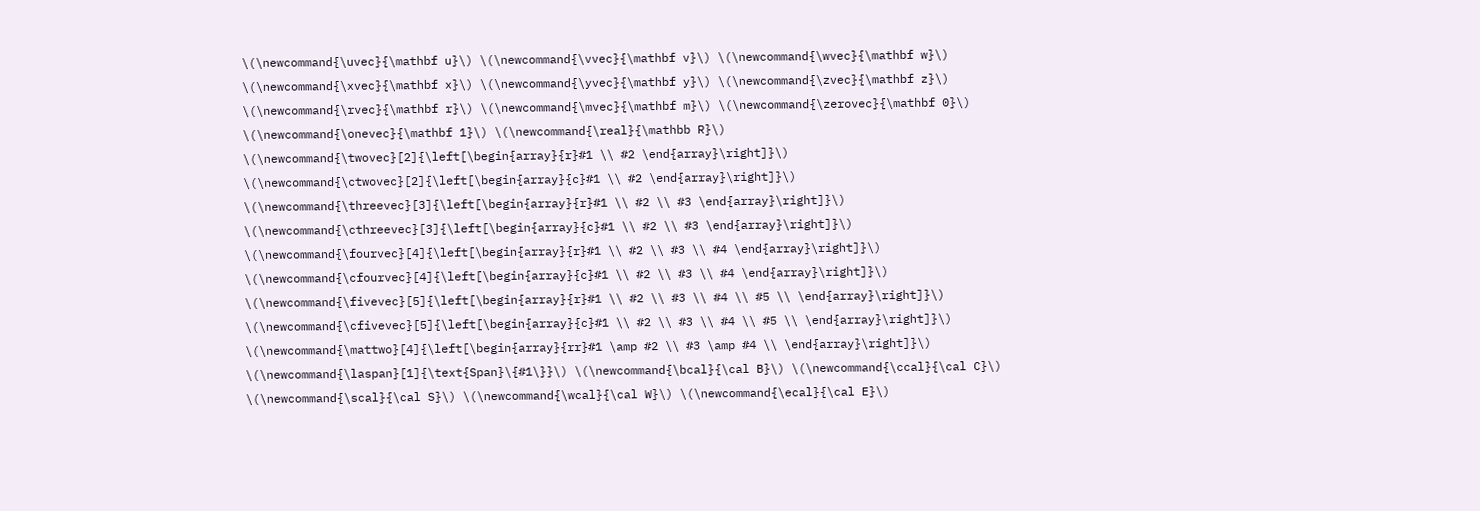\(\newcommand{\uvec}{\mathbf u}\) \(\newcommand{\vvec}{\mathbf v}\) \(\newcommand{\wvec}{\mathbf w}\) \(\newcommand{\xvec}{\mathbf x}\) \(\newcommand{\yvec}{\mathbf y}\) \(\newcommand{\zvec}{\mathbf z}\) \(\newcommand{\rvec}{\mathbf r}\) \(\newcommand{\mvec}{\mathbf m}\) \(\newcommand{\zerovec}{\mathbf 0}\) \(\newcommand{\onevec}{\mathbf 1}\) \(\newcommand{\real}{\mathbb R}\) \(\newcommand{\twovec}[2]{\left[\begin{array}{r}#1 \\ #2 \end{array}\right]}\) \(\newcommand{\ctwovec}[2]{\left[\begin{array}{c}#1 \\ #2 \end{array}\right]}\) \(\newcommand{\threevec}[3]{\left[\begin{array}{r}#1 \\ #2 \\ #3 \end{array}\right]}\) \(\newcommand{\cthreevec}[3]{\left[\begin{array}{c}#1 \\ #2 \\ #3 \end{array}\right]}\) \(\newcommand{\fourvec}[4]{\left[\begin{array}{r}#1 \\ #2 \\ #3 \\ #4 \end{array}\right]}\) \(\newcommand{\cfourvec}[4]{\left[\begin{array}{c}#1 \\ #2 \\ #3 \\ #4 \end{array}\right]}\) \(\newcommand{\fivevec}[5]{\left[\begin{array}{r}#1 \\ #2 \\ #3 \\ #4 \\ #5 \\ \end{array}\right]}\) \(\newcommand{\cfivevec}[5]{\left[\begin{array}{c}#1 \\ #2 \\ #3 \\ #4 \\ #5 \\ \end{array}\right]}\) \(\newcommand{\mattwo}[4]{\left[\begin{array}{rr}#1 \amp #2 \\ #3 \amp #4 \\ \end{array}\right]}\) \(\newcommand{\laspan}[1]{\text{Span}\{#1\}}\) \(\newcommand{\bcal}{\cal B}\) \(\newcommand{\ccal}{\cal C}\) \(\newcommand{\scal}{\cal S}\) \(\newcommand{\wcal}{\cal W}\) \(\newcommand{\ecal}{\cal E}\)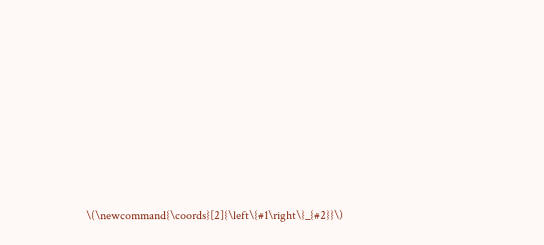\(\newcommand{\coords}[2]{\left\{#1\right\}_{#2}}\)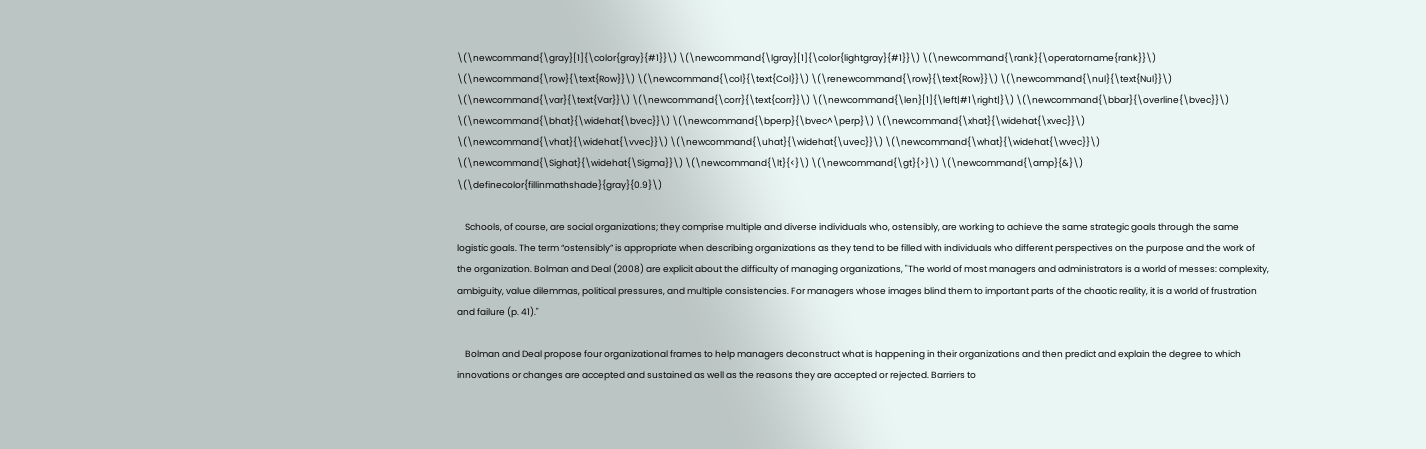\(\newcommand{\gray}[1]{\color{gray}{#1}}\) \(\newcommand{\lgray}[1]{\color{lightgray}{#1}}\) \(\newcommand{\rank}{\operatorname{rank}}\) \(\newcommand{\row}{\text{Row}}\) \(\newcommand{\col}{\text{Col}}\) \(\renewcommand{\row}{\text{Row}}\) \(\newcommand{\nul}{\text{Nul}}\) \(\newcommand{\var}{\text{Var}}\) \(\newcommand{\corr}{\text{corr}}\) \(\newcommand{\len}[1]{\left|#1\right|}\) \(\newcommand{\bbar}{\overline{\bvec}}\) \(\newcommand{\bhat}{\widehat{\bvec}}\) \(\newcommand{\bperp}{\bvec^\perp}\) \(\newcommand{\xhat}{\widehat{\xvec}}\) \(\newcommand{\vhat}{\widehat{\vvec}}\) \(\newcommand{\uhat}{\widehat{\uvec}}\) \(\newcommand{\what}{\widehat{\wvec}}\) \(\newcommand{\Sighat}{\widehat{\Sigma}}\) \(\newcommand{\lt}{<}\) \(\newcommand{\gt}{>}\) \(\newcommand{\amp}{&}\) \(\definecolor{fillinmathshade}{gray}{0.9}\)

    Schools, of course, are social organizations; they comprise multiple and diverse individuals who, ostensibly, are working to achieve the same strategic goals through the same logistic goals. The term “ostensibly” is appropriate when describing organizations as they tend to be filled with individuals who different perspectives on the purpose and the work of the organization. Bolman and Deal (2008) are explicit about the difficulty of managing organizations, "The world of most managers and administrators is a world of messes: complexity, ambiguity, value dilemmas, political pressures, and multiple consistencies. For managers whose images blind them to important parts of the chaotic reality, it is a world of frustration and failure (p. 41)."

    Bolman and Deal propose four organizational frames to help managers deconstruct what is happening in their organizations and then predict and explain the degree to which innovations or changes are accepted and sustained as well as the reasons they are accepted or rejected. Barriers to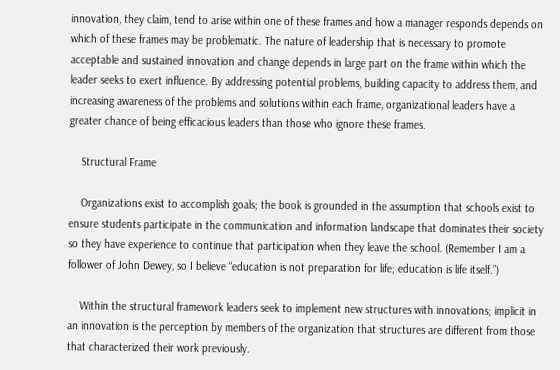innovation, they claim, tend to arise within one of these frames and how a manager responds depends on which of these frames may be problematic. The nature of leadership that is necessary to promote acceptable and sustained innovation and change depends in large part on the frame within which the leader seeks to exert influence. By addressing potential problems, building capacity to address them, and increasing awareness of the problems and solutions within each frame, organizational leaders have a greater chance of being efficacious leaders than those who ignore these frames.

    Structural Frame

    Organizations exist to accomplish goals; the book is grounded in the assumption that schools exist to ensure students participate in the communication and information landscape that dominates their society so they have experience to continue that participation when they leave the school. (Remember I am a follower of John Dewey, so I believe “education is not preparation for life; education is life itself.”)

    Within the structural framework leaders seek to implement new structures with innovations; implicit in an innovation is the perception by members of the organization that structures are different from those that characterized their work previously.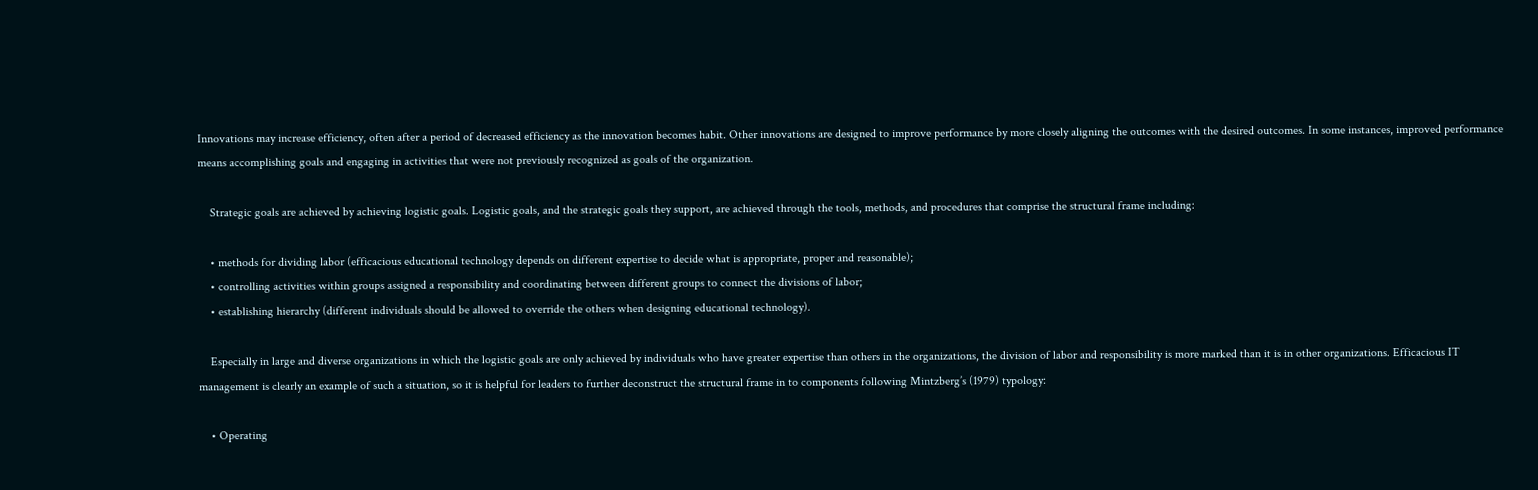Innovations may increase efficiency, often after a period of decreased efficiency as the innovation becomes habit. Other innovations are designed to improve performance by more closely aligning the outcomes with the desired outcomes. In some instances, improved performance means accomplishing goals and engaging in activities that were not previously recognized as goals of the organization.

    Strategic goals are achieved by achieving logistic goals. Logistic goals, and the strategic goals they support, are achieved through the tools, methods, and procedures that comprise the structural frame including:

    • methods for dividing labor (efficacious educational technology depends on different expertise to decide what is appropriate, proper and reasonable);
    • controlling activities within groups assigned a responsibility and coordinating between different groups to connect the divisions of labor;
    • establishing hierarchy (different individuals should be allowed to override the others when designing educational technology).

    Especially in large and diverse organizations in which the logistic goals are only achieved by individuals who have greater expertise than others in the organizations, the division of labor and responsibility is more marked than it is in other organizations. Efficacious IT management is clearly an example of such a situation, so it is helpful for leaders to further deconstruct the structural frame in to components following Mintzberg’s (1979) typology:

    • Operating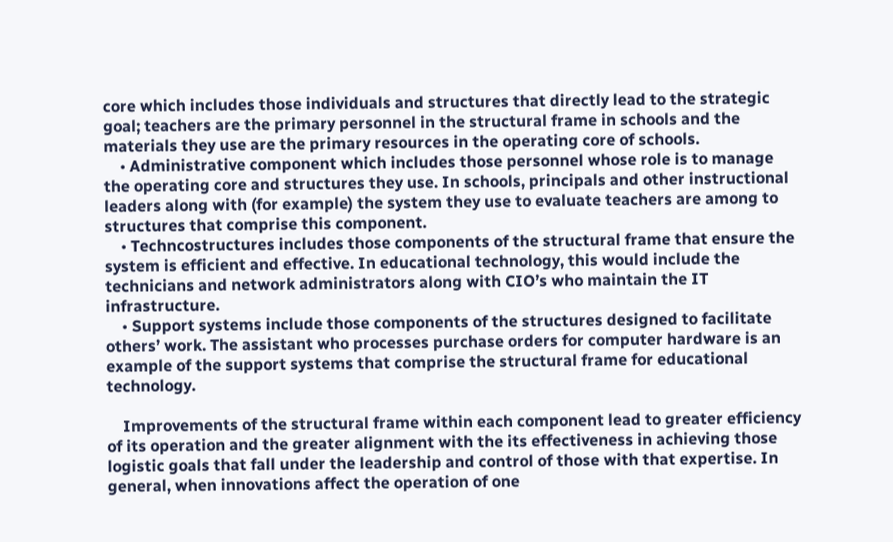core which includes those individuals and structures that directly lead to the strategic goal; teachers are the primary personnel in the structural frame in schools and the materials they use are the primary resources in the operating core of schools.
    • Administrative component which includes those personnel whose role is to manage the operating core and structures they use. In schools, principals and other instructional leaders along with (for example) the system they use to evaluate teachers are among to structures that comprise this component.
    • Techncostructures includes those components of the structural frame that ensure the system is efficient and effective. In educational technology, this would include the technicians and network administrators along with CIO’s who maintain the IT infrastructure.
    • Support systems include those components of the structures designed to facilitate others’ work. The assistant who processes purchase orders for computer hardware is an example of the support systems that comprise the structural frame for educational technology.

    Improvements of the structural frame within each component lead to greater efficiency of its operation and the greater alignment with the its effectiveness in achieving those logistic goals that fall under the leadership and control of those with that expertise. In general, when innovations affect the operation of one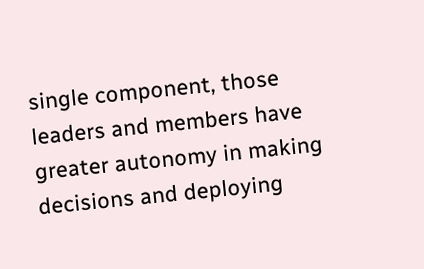single component, those leaders and members have greater autonomy in making decisions and deploying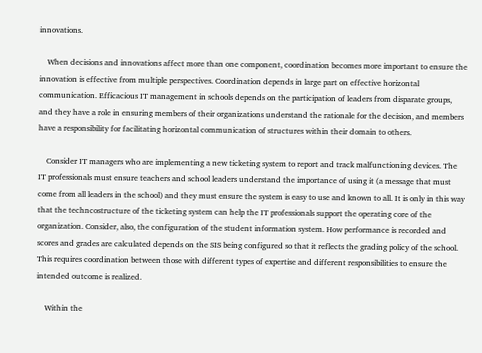innovations.

    When decisions and innovations affect more than one component, coordination becomes more important to ensure the innovation is effective from multiple perspectives. Coordination depends in large part on effective horizontal communication. Efficacious IT management in schools depends on the participation of leaders from disparate groups, and they have a role in ensuring members of their organizations understand the rationale for the decision, and members have a responsibility for facilitating horizontal communication of structures within their domain to others.

    Consider IT managers who are implementing a new ticketing system to report and track malfunctioning devices. The IT professionals must ensure teachers and school leaders understand the importance of using it (a message that must come from all leaders in the school) and they must ensure the system is easy to use and known to all. It is only in this way that the techncostructure of the ticketing system can help the IT professionals support the operating core of the organization. Consider, also, the configuration of the student information system. How performance is recorded and scores and grades are calculated depends on the SIS being configured so that it reflects the grading policy of the school. This requires coordination between those with different types of expertise and different responsibilities to ensure the intended outcome is realized.

    Within the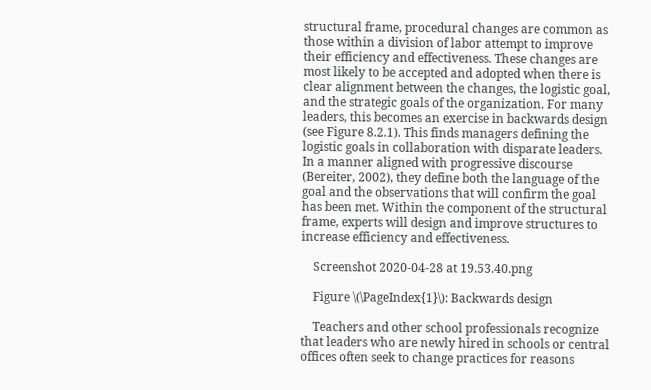structural frame, procedural changes are common as those within a division of labor attempt to improve their efficiency and effectiveness. These changes are most likely to be accepted and adopted when there is clear alignment between the changes, the logistic goal, and the strategic goals of the organization. For many leaders, this becomes an exercise in backwards design (see Figure 8.2.1). This finds managers defining the logistic goals in collaboration with disparate leaders. In a manner aligned with progressive discourse (Bereiter, 2002), they define both the language of the goal and the observations that will confirm the goal has been met. Within the component of the structural frame, experts will design and improve structures to increase efficiency and effectiveness.

    Screenshot 2020-04-28 at 19.53.40.png

    Figure \(\PageIndex{1}\): Backwards design

    Teachers and other school professionals recognize that leaders who are newly hired in schools or central offices often seek to change practices for reasons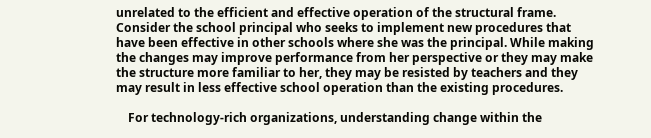unrelated to the efficient and effective operation of the structural frame. Consider the school principal who seeks to implement new procedures that have been effective in other schools where she was the principal. While making the changes may improve performance from her perspective or they may make the structure more familiar to her, they may be resisted by teachers and they may result in less effective school operation than the existing procedures.

    For technology-rich organizations, understanding change within the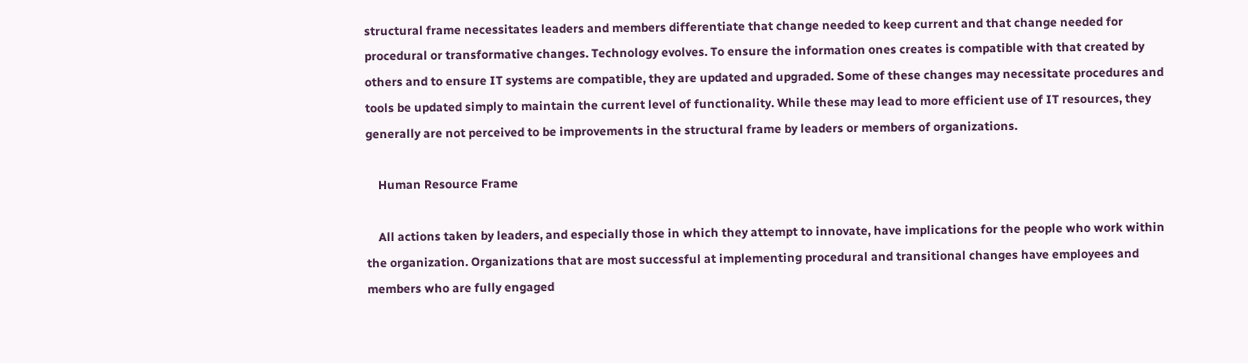structural frame necessitates leaders and members differentiate that change needed to keep current and that change needed for procedural or transformative changes. Technology evolves. To ensure the information ones creates is compatible with that created by others and to ensure IT systems are compatible, they are updated and upgraded. Some of these changes may necessitate procedures and tools be updated simply to maintain the current level of functionality. While these may lead to more efficient use of IT resources, they generally are not perceived to be improvements in the structural frame by leaders or members of organizations.

    Human Resource Frame

    All actions taken by leaders, and especially those in which they attempt to innovate, have implications for the people who work within the organization. Organizations that are most successful at implementing procedural and transitional changes have employees and members who are fully engaged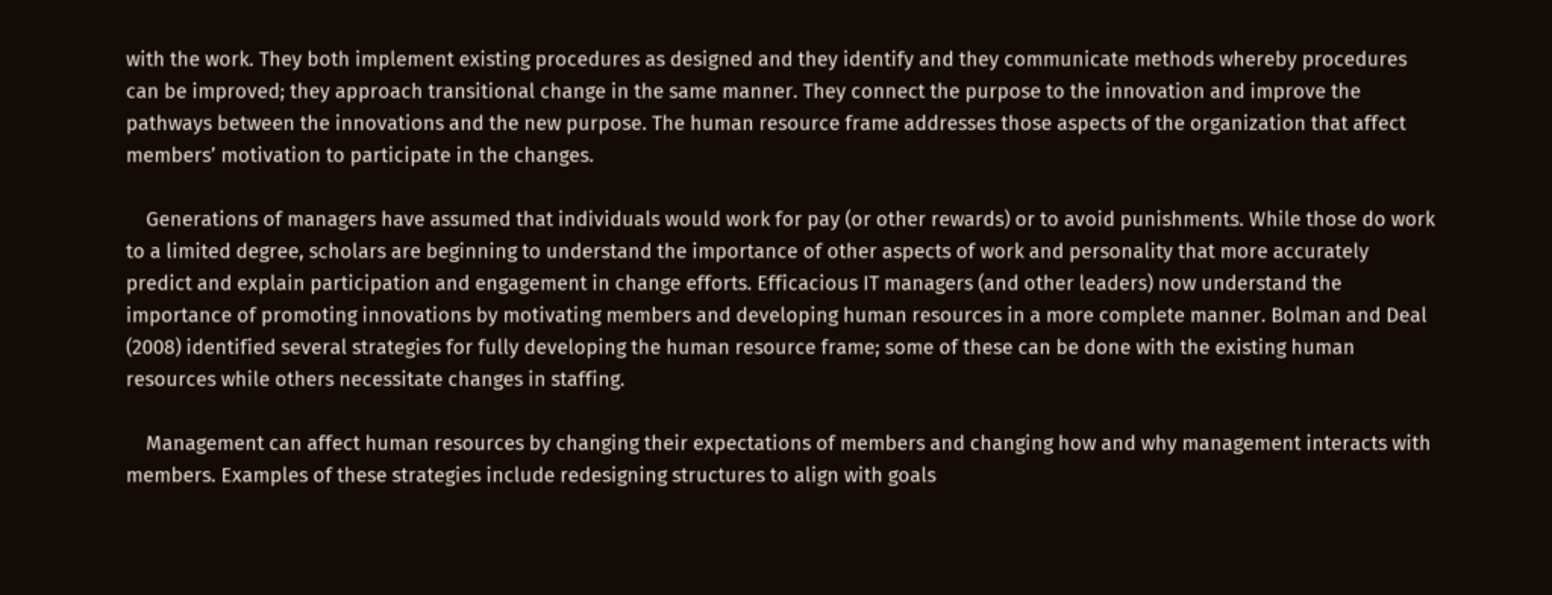with the work. They both implement existing procedures as designed and they identify and they communicate methods whereby procedures can be improved; they approach transitional change in the same manner. They connect the purpose to the innovation and improve the pathways between the innovations and the new purpose. The human resource frame addresses those aspects of the organization that affect members’ motivation to participate in the changes.

    Generations of managers have assumed that individuals would work for pay (or other rewards) or to avoid punishments. While those do work to a limited degree, scholars are beginning to understand the importance of other aspects of work and personality that more accurately predict and explain participation and engagement in change efforts. Efficacious IT managers (and other leaders) now understand the importance of promoting innovations by motivating members and developing human resources in a more complete manner. Bolman and Deal (2008) identified several strategies for fully developing the human resource frame; some of these can be done with the existing human resources while others necessitate changes in staffing.

    Management can affect human resources by changing their expectations of members and changing how and why management interacts with members. Examples of these strategies include redesigning structures to align with goals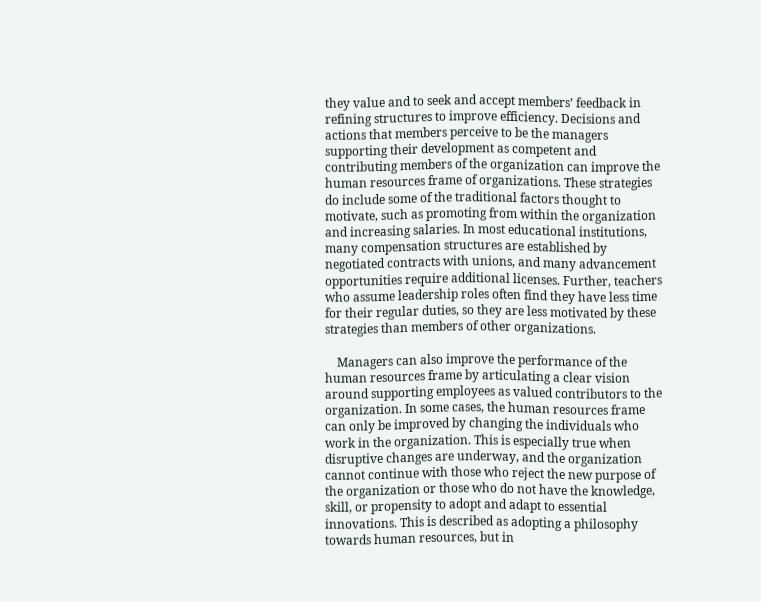they value and to seek and accept members’ feedback in refining structures to improve efficiency. Decisions and actions that members perceive to be the managers supporting their development as competent and contributing members of the organization can improve the human resources frame of organizations. These strategies do include some of the traditional factors thought to motivate, such as promoting from within the organization and increasing salaries. In most educational institutions, many compensation structures are established by negotiated contracts with unions, and many advancement opportunities require additional licenses. Further, teachers who assume leadership roles often find they have less time for their regular duties, so they are less motivated by these strategies than members of other organizations.

    Managers can also improve the performance of the human resources frame by articulating a clear vision around supporting employees as valued contributors to the organization. In some cases, the human resources frame can only be improved by changing the individuals who work in the organization. This is especially true when disruptive changes are underway, and the organization cannot continue with those who reject the new purpose of the organization or those who do not have the knowledge, skill, or propensity to adopt and adapt to essential innovations. This is described as adopting a philosophy towards human resources, but in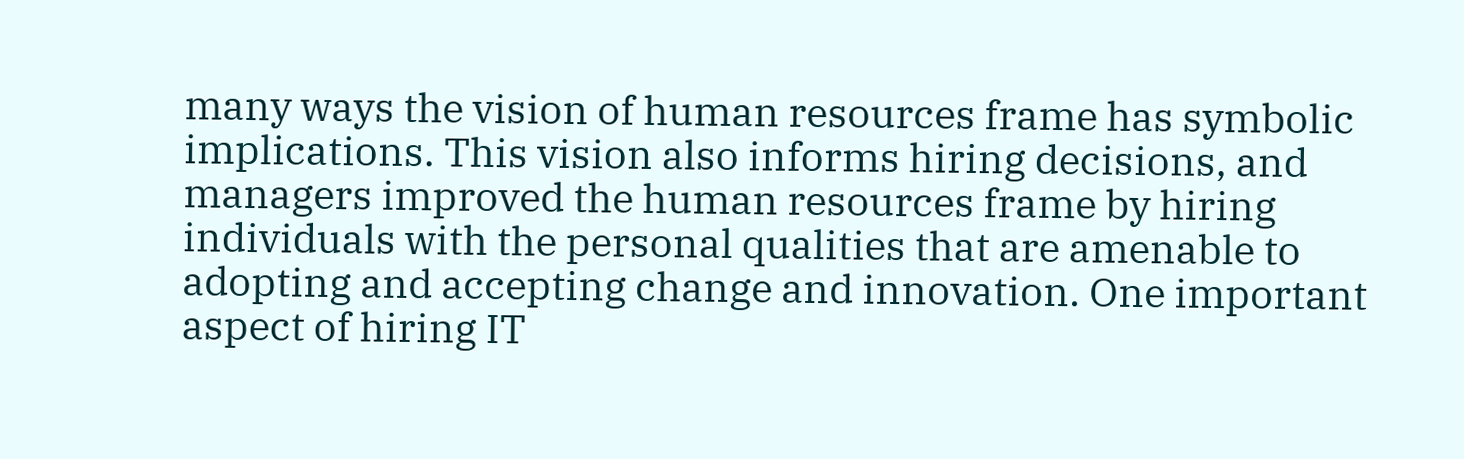many ways the vision of human resources frame has symbolic implications. This vision also informs hiring decisions, and managers improved the human resources frame by hiring individuals with the personal qualities that are amenable to adopting and accepting change and innovation. One important aspect of hiring IT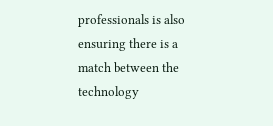professionals is also ensuring there is a match between the technology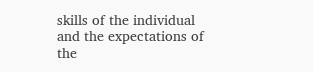skills of the individual and the expectations of the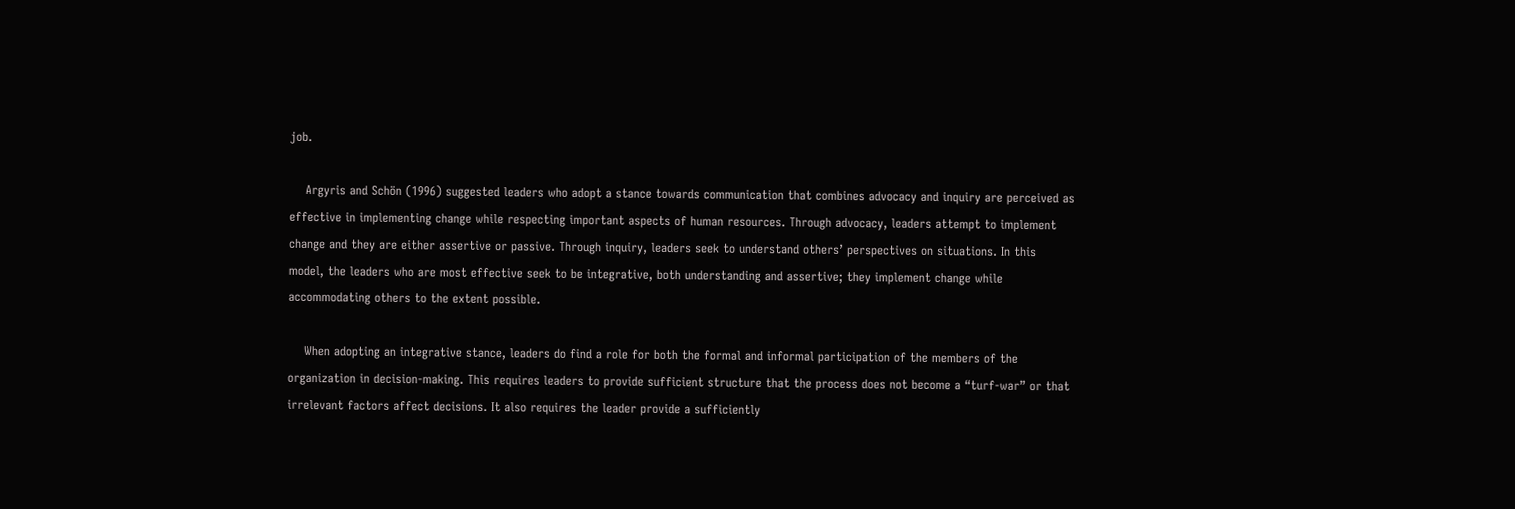job.

    Argyris and Schön (1996) suggested leaders who adopt a stance towards communication that combines advocacy and inquiry are perceived as effective in implementing change while respecting important aspects of human resources. Through advocacy, leaders attempt to implement change and they are either assertive or passive. Through inquiry, leaders seek to understand others’ perspectives on situations. In this model, the leaders who are most effective seek to be integrative, both understanding and assertive; they implement change while accommodating others to the extent possible.

    When adopting an integrative stance, leaders do find a role for both the formal and informal participation of the members of the organization in decision-making. This requires leaders to provide sufficient structure that the process does not become a “turf-war” or that irrelevant factors affect decisions. It also requires the leader provide a sufficiently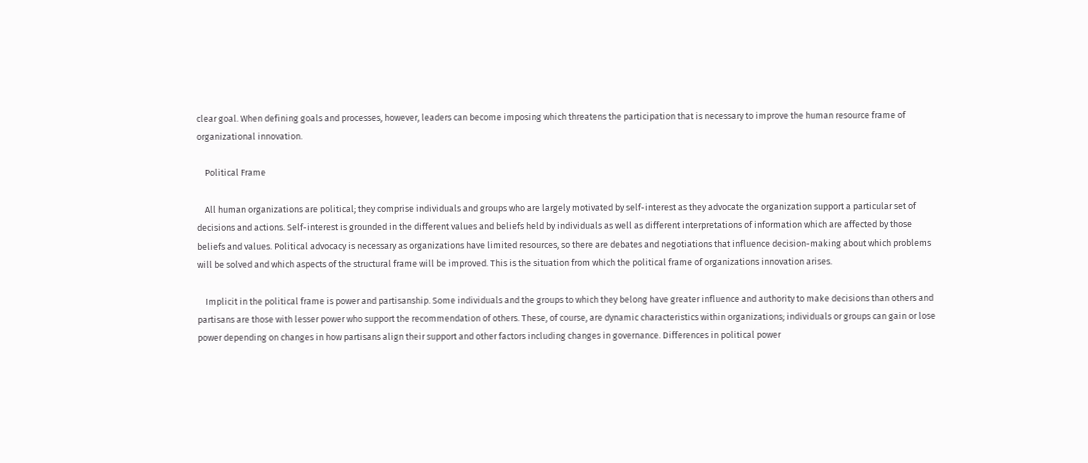clear goal. When defining goals and processes, however, leaders can become imposing which threatens the participation that is necessary to improve the human resource frame of organizational innovation.

    Political Frame

    All human organizations are political; they comprise individuals and groups who are largely motivated by self-interest as they advocate the organization support a particular set of decisions and actions. Self-interest is grounded in the different values and beliefs held by individuals as well as different interpretations of information which are affected by those beliefs and values. Political advocacy is necessary as organizations have limited resources, so there are debates and negotiations that influence decision-making about which problems will be solved and which aspects of the structural frame will be improved. This is the situation from which the political frame of organizations innovation arises.

    Implicit in the political frame is power and partisanship. Some individuals and the groups to which they belong have greater influence and authority to make decisions than others and partisans are those with lesser power who support the recommendation of others. These, of course, are dynamic characteristics within organizations; individuals or groups can gain or lose power depending on changes in how partisans align their support and other factors including changes in governance. Differences in political power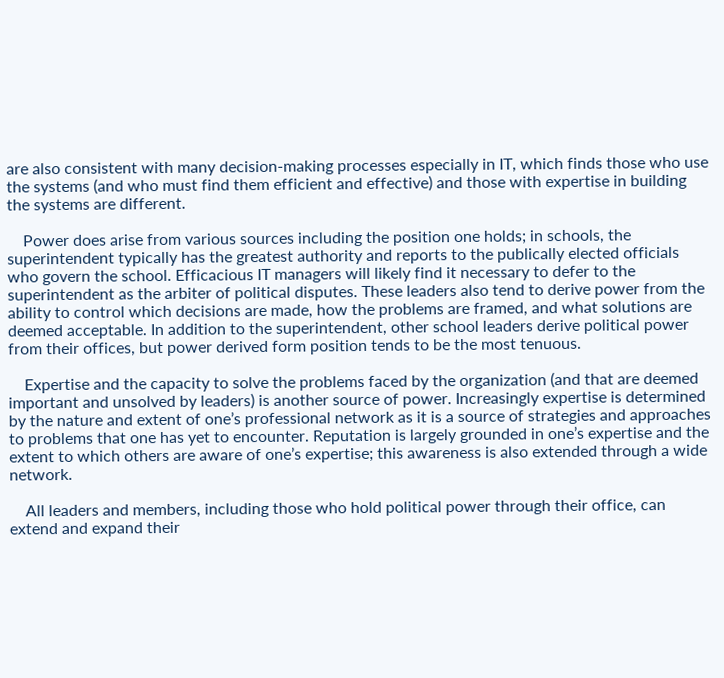are also consistent with many decision-making processes especially in IT, which finds those who use the systems (and who must find them efficient and effective) and those with expertise in building the systems are different.

    Power does arise from various sources including the position one holds; in schools, the superintendent typically has the greatest authority and reports to the publically elected officials who govern the school. Efficacious IT managers will likely find it necessary to defer to the superintendent as the arbiter of political disputes. These leaders also tend to derive power from the ability to control which decisions are made, how the problems are framed, and what solutions are deemed acceptable. In addition to the superintendent, other school leaders derive political power from their offices, but power derived form position tends to be the most tenuous.

    Expertise and the capacity to solve the problems faced by the organization (and that are deemed important and unsolved by leaders) is another source of power. Increasingly expertise is determined by the nature and extent of one’s professional network as it is a source of strategies and approaches to problems that one has yet to encounter. Reputation is largely grounded in one’s expertise and the extent to which others are aware of one’s expertise; this awareness is also extended through a wide network.

    All leaders and members, including those who hold political power through their office, can extend and expand their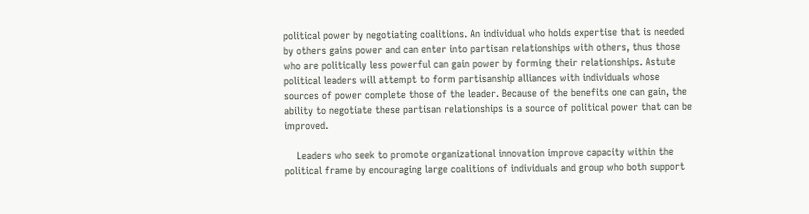political power by negotiating coalitions. An individual who holds expertise that is needed by others gains power and can enter into partisan relationships with others, thus those who are politically less powerful can gain power by forming their relationships. Astute political leaders will attempt to form partisanship alliances with individuals whose sources of power complete those of the leader. Because of the benefits one can gain, the ability to negotiate these partisan relationships is a source of political power that can be improved.

    Leaders who seek to promote organizational innovation improve capacity within the political frame by encouraging large coalitions of individuals and group who both support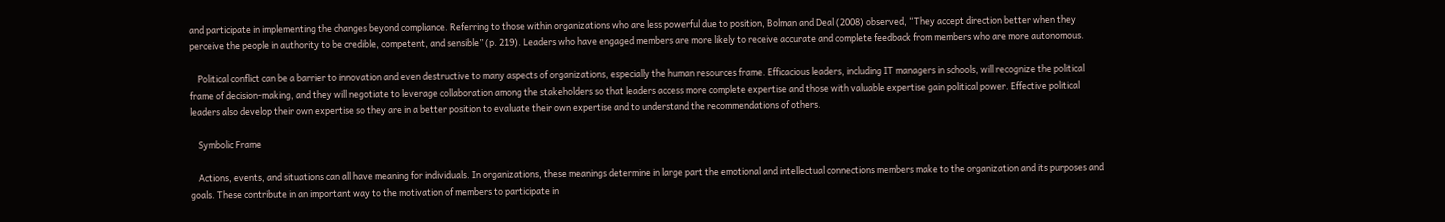and participate in implementing the changes beyond compliance. Referring to those within organizations who are less powerful due to position, Bolman and Deal (2008) observed, “They accept direction better when they perceive the people in authority to be credible, competent, and sensible” (p. 219). Leaders who have engaged members are more likely to receive accurate and complete feedback from members who are more autonomous.

    Political conflict can be a barrier to innovation and even destructive to many aspects of organizations, especially the human resources frame. Efficacious leaders, including IT managers in schools, will recognize the political frame of decision-making, and they will negotiate to leverage collaboration among the stakeholders so that leaders access more complete expertise and those with valuable expertise gain political power. Effective political leaders also develop their own expertise so they are in a better position to evaluate their own expertise and to understand the recommendations of others.

    Symbolic Frame

    Actions, events, and situations can all have meaning for individuals. In organizations, these meanings determine in large part the emotional and intellectual connections members make to the organization and its purposes and goals. These contribute in an important way to the motivation of members to participate in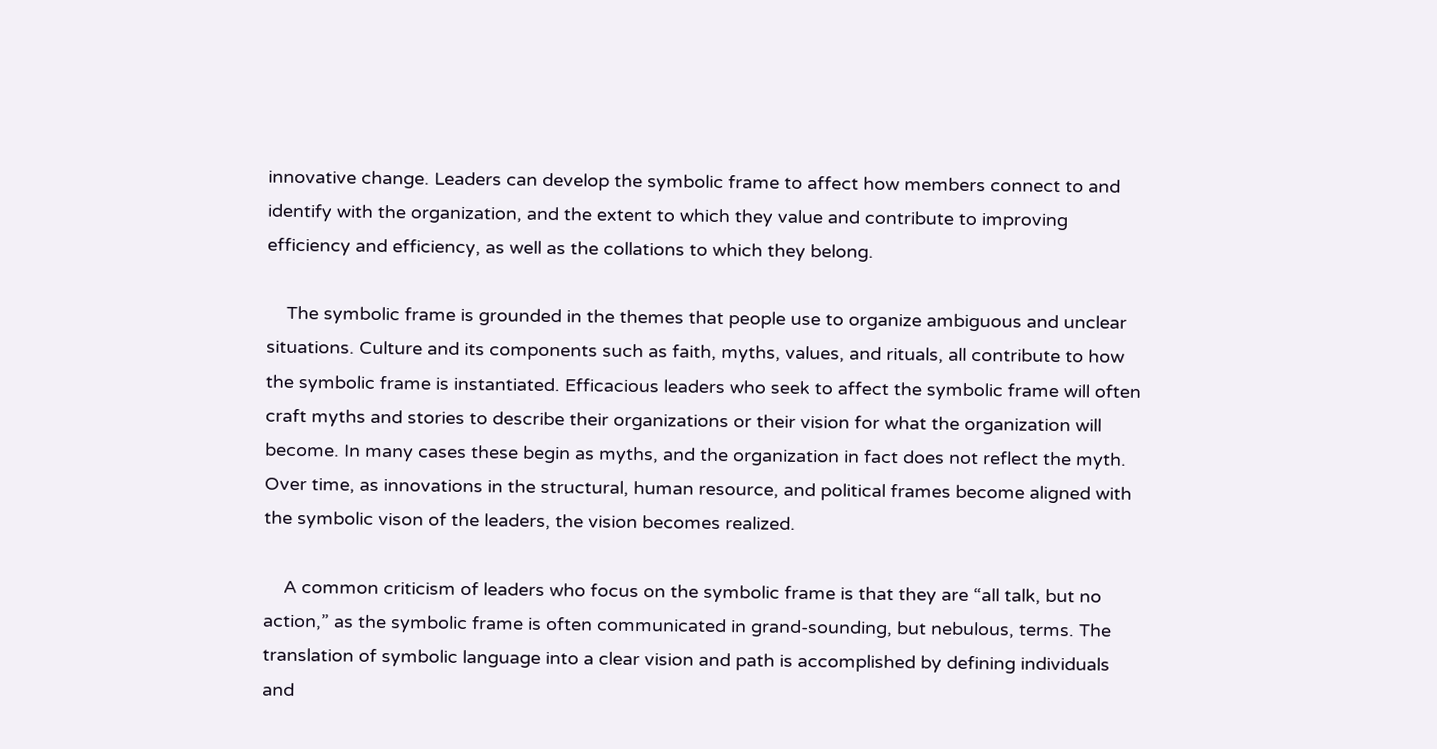innovative change. Leaders can develop the symbolic frame to affect how members connect to and identify with the organization, and the extent to which they value and contribute to improving efficiency and efficiency, as well as the collations to which they belong.

    The symbolic frame is grounded in the themes that people use to organize ambiguous and unclear situations. Culture and its components such as faith, myths, values, and rituals, all contribute to how the symbolic frame is instantiated. Efficacious leaders who seek to affect the symbolic frame will often craft myths and stories to describe their organizations or their vision for what the organization will become. In many cases these begin as myths, and the organization in fact does not reflect the myth. Over time, as innovations in the structural, human resource, and political frames become aligned with the symbolic vison of the leaders, the vision becomes realized.

    A common criticism of leaders who focus on the symbolic frame is that they are “all talk, but no action,” as the symbolic frame is often communicated in grand-sounding, but nebulous, terms. The translation of symbolic language into a clear vision and path is accomplished by defining individuals and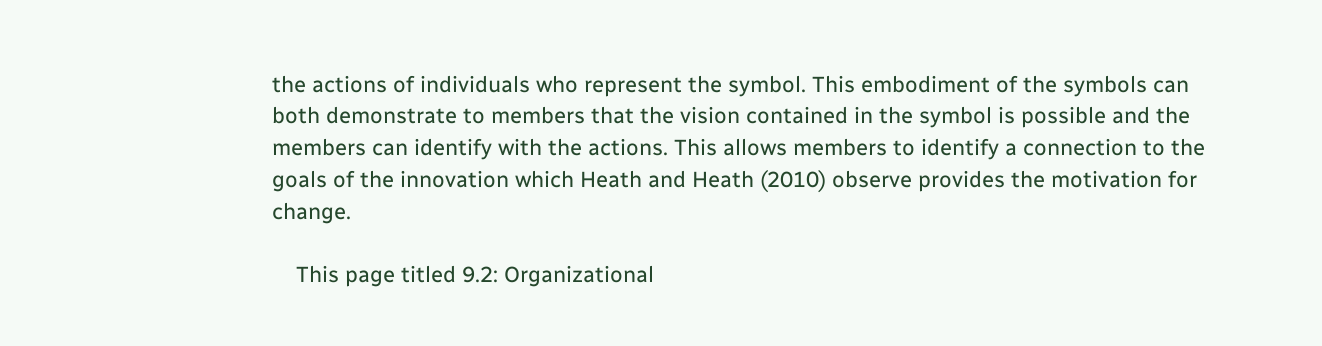the actions of individuals who represent the symbol. This embodiment of the symbols can both demonstrate to members that the vision contained in the symbol is possible and the members can identify with the actions. This allows members to identify a connection to the goals of the innovation which Heath and Heath (2010) observe provides the motivation for change.

    This page titled 9.2: Organizational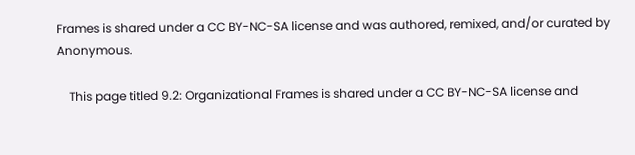Frames is shared under a CC BY-NC-SA license and was authored, remixed, and/or curated by Anonymous.

    This page titled 9.2: Organizational Frames is shared under a CC BY-NC-SA license and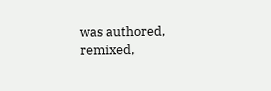was authored, remixed,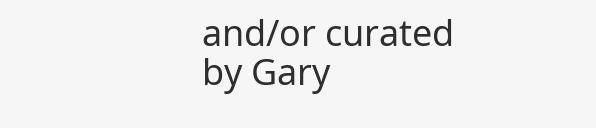and/or curated by Gary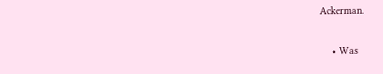Ackerman.

    • Was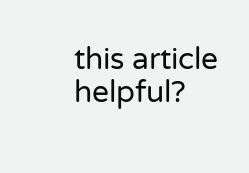this article helpful?